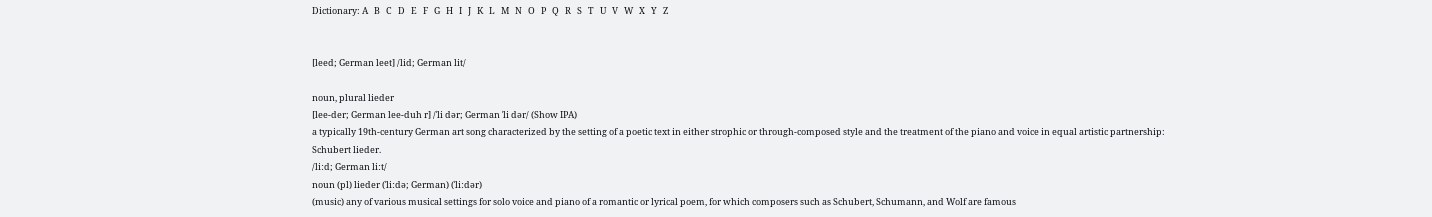Dictionary: A   B   C   D   E   F   G   H   I   J   K   L   M   N   O   P   Q   R   S   T   U   V   W   X   Y   Z


[leed; German leet] /lid; German lit/

noun, plural lieder
[lee-der; German lee-duh r] /ˈli dər; German ˈli dər/ (Show IPA)
a typically 19th-century German art song characterized by the setting of a poetic text in either strophic or through-composed style and the treatment of the piano and voice in equal artistic partnership:
Schubert lieder.
/liːd; German liːt/
noun (pl) lieder (ˈliːdə; German) (ˈliːdər)
(music) any of various musical settings for solo voice and piano of a romantic or lyrical poem, for which composers such as Schubert, Schumann, and Wolf are famous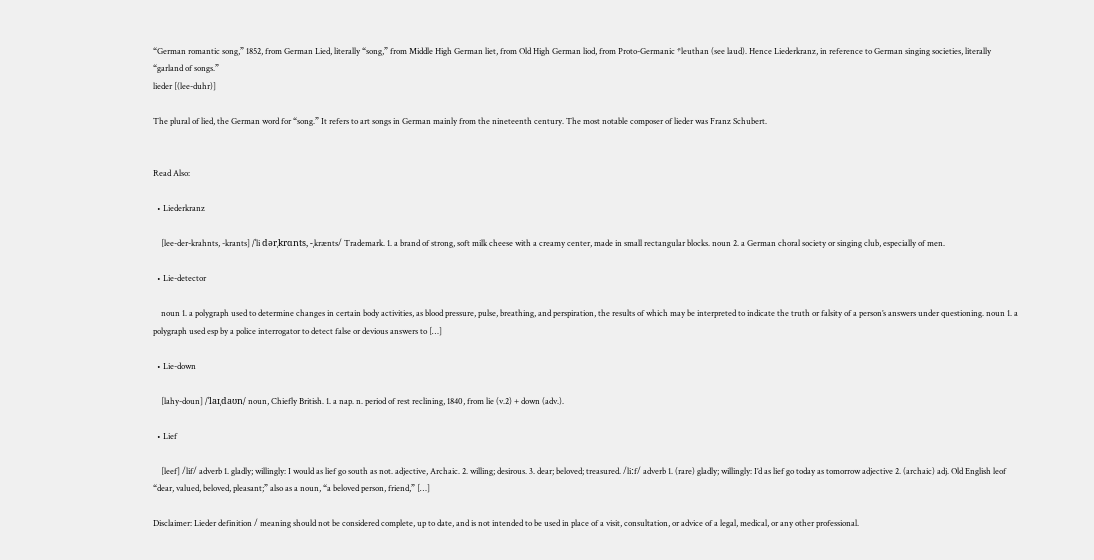“German romantic song,” 1852, from German Lied, literally “song,” from Middle High German liet, from Old High German liod, from Proto-Germanic *leuthan (see laud). Hence Liederkranz, in reference to German singing societies, literally “garland of songs.”
lieder [(lee-duhr)]

The plural of lied, the German word for “song.” It refers to art songs in German mainly from the nineteenth century. The most notable composer of lieder was Franz Schubert.


Read Also:

  • Liederkranz

    [lee-der-krahnts, -krants] /ˈli dərˌkrɑnts, -ˌkrænts/ Trademark. 1. a brand of strong, soft milk cheese with a creamy center, made in small rectangular blocks. noun 2. a German choral society or singing club, especially of men.

  • Lie-detector

    noun 1. a polygraph used to determine changes in certain body activities, as blood pressure, pulse, breathing, and perspiration, the results of which may be interpreted to indicate the truth or falsity of a person’s answers under questioning. noun 1. a polygraph used esp by a police interrogator to detect false or devious answers to […]

  • Lie-down

    [lahy-doun] /ˈlaɪˌdaʊn/ noun, Chiefly British. 1. a nap. n. period of rest reclining, 1840, from lie (v.2) + down (adv.).

  • Lief

    [leef] /lif/ adverb 1. gladly; willingly: I would as lief go south as not. adjective, Archaic. 2. willing; desirous. 3. dear; beloved; treasured. /liːf/ adverb 1. (rare) gladly; willingly: I’d as lief go today as tomorrow adjective 2. (archaic) adj. Old English leof “dear, valued, beloved, pleasant;” also as a noun, “a beloved person, friend,” […]

Disclaimer: Lieder definition / meaning should not be considered complete, up to date, and is not intended to be used in place of a visit, consultation, or advice of a legal, medical, or any other professional.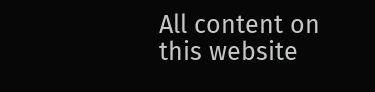All content on this website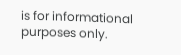is for informational purposes only.